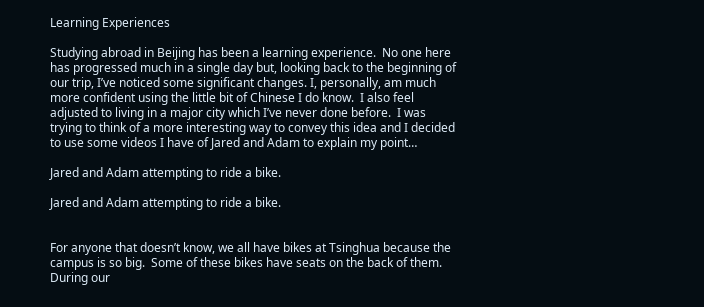Learning Experiences

Studying abroad in Beijing has been a learning experience.  No one here has progressed much in a single day but, looking back to the beginning of our trip, I’ve noticed some significant changes. I, personally, am much more confident using the little bit of Chinese I do know.  I also feel adjusted to living in a major city which I’ve never done before.  I was trying to think of a more interesting way to convey this idea and I decided to use some videos I have of Jared and Adam to explain my point…

Jared and Adam attempting to ride a bike.

Jared and Adam attempting to ride a bike.


For anyone that doesn’t know, we all have bikes at Tsinghua because the campus is so big.  Some of these bikes have seats on the back of them.  During our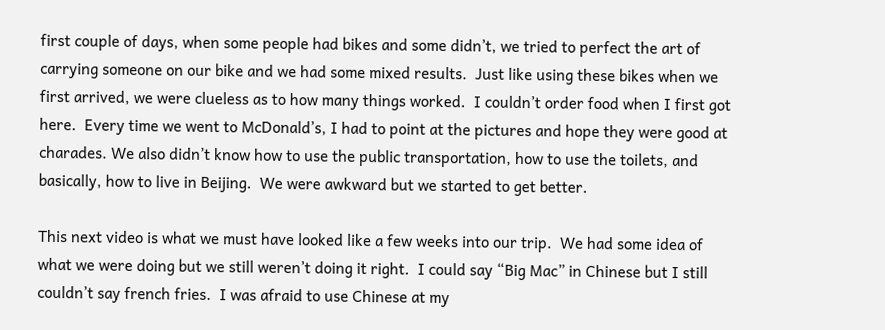first couple of days, when some people had bikes and some didn’t, we tried to perfect the art of carrying someone on our bike and we had some mixed results.  Just like using these bikes when we first arrived, we were clueless as to how many things worked.  I couldn’t order food when I first got here.  Every time we went to McDonald’s, I had to point at the pictures and hope they were good at charades. We also didn’t know how to use the public transportation, how to use the toilets, and basically, how to live in Beijing.  We were awkward but we started to get better.

This next video is what we must have looked like a few weeks into our trip.  We had some idea of what we were doing but we still weren’t doing it right.  I could say “Big Mac” in Chinese but I still couldn’t say french fries.  I was afraid to use Chinese at my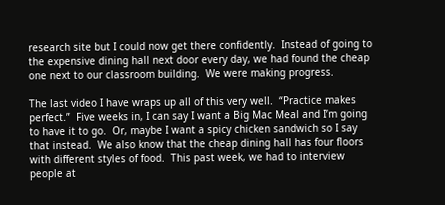research site but I could now get there confidently.  Instead of going to the expensive dining hall next door every day, we had found the cheap one next to our classroom building.  We were making progress.

The last video I have wraps up all of this very well.  “Practice makes perfect.”  Five weeks in, I can say I want a Big Mac Meal and I’m going to have it to go.  Or, maybe I want a spicy chicken sandwich so I say that instead.  We also know that the cheap dining hall has four floors with different styles of food.  This past week, we had to interview people at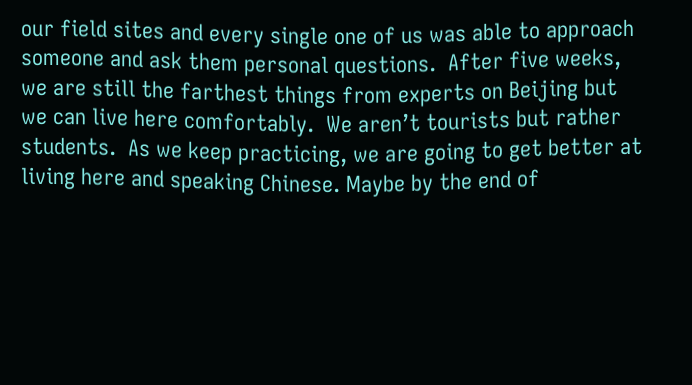our field sites and every single one of us was able to approach someone and ask them personal questions.  After five weeks, we are still the farthest things from experts on Beijing but we can live here comfortably.  We aren’t tourists but rather students.  As we keep practicing, we are going to get better at living here and speaking Chinese. Maybe by the end of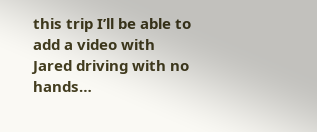this trip I’ll be able to add a video with Jared driving with no hands…